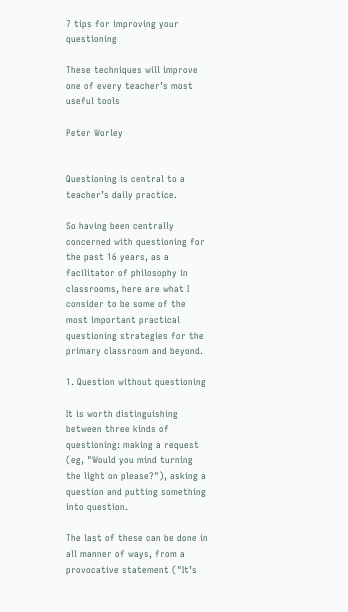7 tips for improving your questioning

These techniques will improve one of every teacher’s most useful tools

Peter Worley


Questioning is central to a teacher’s daily practice.

So having been centrally concerned with questioning for the past 16 years, as a facilitator of philosophy in classrooms, here are what I consider to be some of the most important practical questioning strategies for the primary classroom and beyond.

1. Question without questioning

It is worth distinguishing between three kinds of questioning: making a request (eg, "Would you mind turning the light on please?"), asking a question and putting something into question.

The last of these can be done in all manner of ways, from a provocative statement ("It’s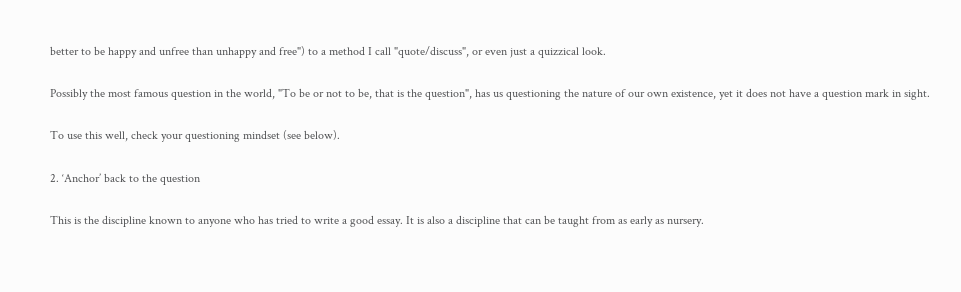better to be happy and unfree than unhappy and free") to a method I call "quote/discuss", or even just a quizzical look.

Possibly the most famous question in the world, "To be or not to be, that is the question", has us questioning the nature of our own existence, yet it does not have a question mark in sight.

To use this well, check your questioning mindset (see below).

2. ‘Anchor’ back to the question

This is the discipline known to anyone who has tried to write a good essay. It is also a discipline that can be taught from as early as nursery.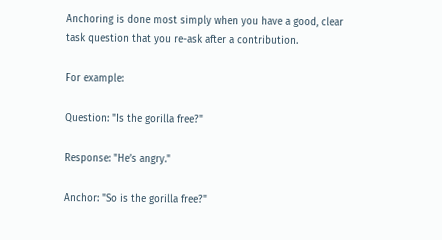Anchoring is done most simply when you have a good, clear task question that you re-ask after a contribution.

For example:

Question: "Is the gorilla free?"

Response: "He’s angry."

Anchor: "So is the gorilla free?"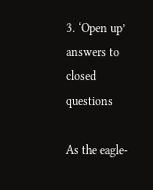3. ‘Open up’ answers to closed questions

As the eagle-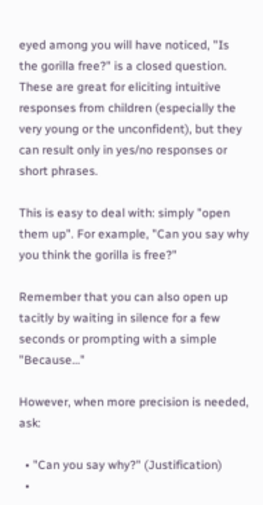eyed among you will have noticed, "Is the gorilla free?" is a closed question. These are great for eliciting intuitive responses from children (especially the very young or the unconfident), but they can result only in yes/no responses or short phrases.

This is easy to deal with: simply "open them up". For example, "Can you say why you think the gorilla is free?"

Remember that you can also open up tacitly by waiting in silence for a few seconds or prompting with a simple "Because…"

However, when more precision is needed, ask:

  • "Can you say why?" (Justification)
  •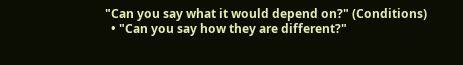"Can you say what it would depend on?" (Conditions)
  • "Can you say how they are different?"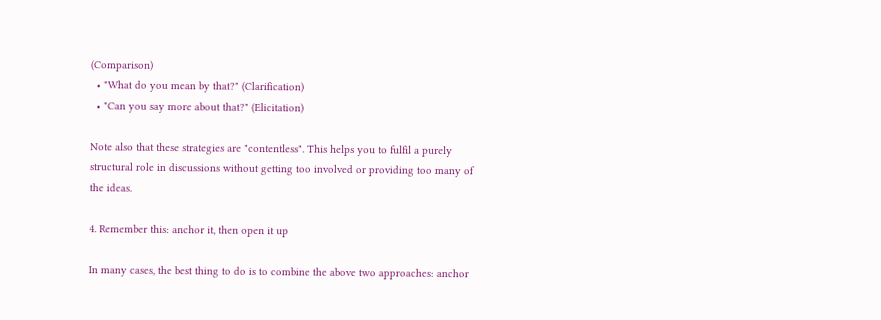(Comparison)
  • "What do you mean by that?" (Clarification)
  • "Can you say more about that?" (Elicitation)

Note also that these strategies are "contentless". This helps you to fulfil a purely structural role in discussions without getting too involved or providing too many of the ideas.

4. Remember this: anchor it, then open it up

In many cases, the best thing to do is to combine the above two approaches: anchor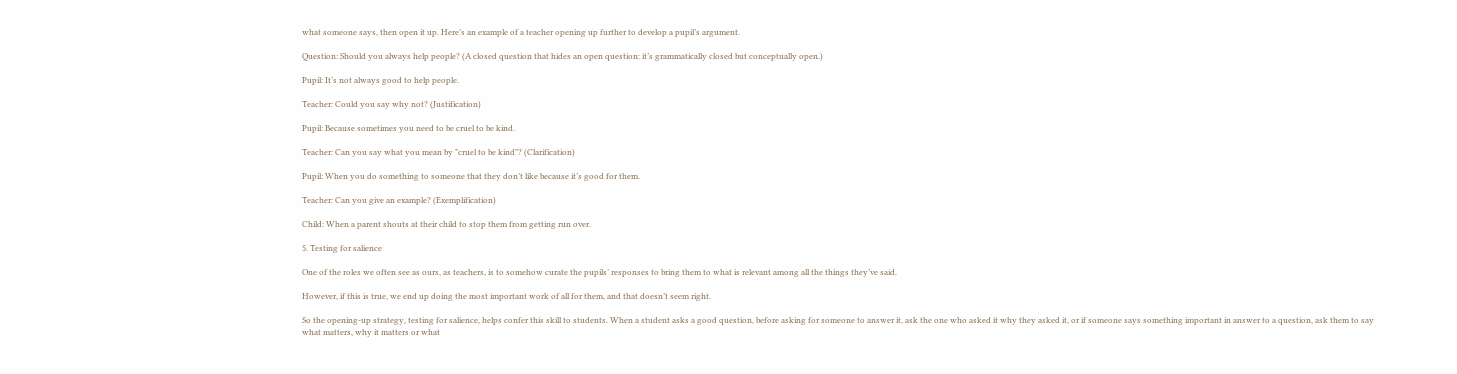what someone says, then open it up. Here’s an example of a teacher opening up further to develop a pupil’s argument.

Question: Should you always help people? (A closed question that hides an open question: it’s grammatically closed but conceptually open.)

Pupil: It’s not always good to help people.

Teacher: Could you say why not? (Justification)

Pupil: Because sometimes you need to be cruel to be kind.

Teacher: Can you say what you mean by "cruel to be kind"? (Clarification)

Pupil: When you do something to someone that they don’t like because it’s good for them.

Teacher: Can you give an example? (Exemplification)

Child: When a parent shouts at their child to stop them from getting run over.

5. Testing for salience

One of the roles we often see as ours, as teachers, is to somehow curate the pupils’ responses to bring them to what is relevant among all the things they’ve said.

However, if this is true, we end up doing the most important work of all for them, and that doesn’t seem right.

So the opening-up strategy, testing for salience, helps confer this skill to students. When a student asks a good question, before asking for someone to answer it, ask the one who asked it why they asked it, or if someone says something important in answer to a question, ask them to say what matters, why it matters or what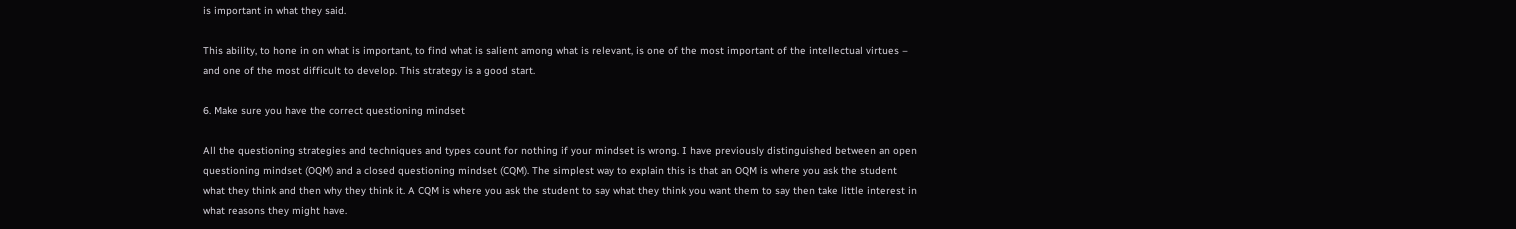is important in what they said.

This ability, to hone in on what is important, to find what is salient among what is relevant, is one of the most important of the intellectual virtues – and one of the most difficult to develop. This strategy is a good start.

6. Make sure you have the correct questioning mindset

All the questioning strategies and techniques and types count for nothing if your mindset is wrong. I have previously distinguished between an open questioning mindset (OQM) and a closed questioning mindset (CQM). The simplest way to explain this is that an OQM is where you ask the student what they think and then why they think it. A CQM is where you ask the student to say what they think you want them to say then take little interest in what reasons they might have.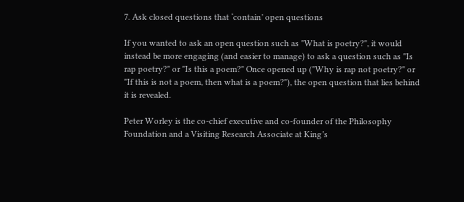7. Ask closed questions that ‘contain’ open questions

If you wanted to ask an open question such as "What is poetry?", it would instead be more engaging (and easier to manage) to ask a question such as "Is rap poetry?" or "Is this a poem?" Once opened up ("Why is rap not poetry?" or "If this is not a poem, then what is a poem?"), the open question that lies behind it is revealed.

Peter Worley is the co-chief executive and co-founder of the Philosophy Foundation and a Visiting Research Associate at King’s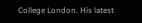College London. His latest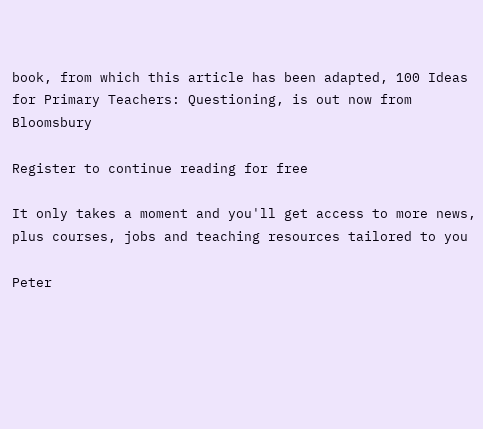book, from which this article has been adapted, 100 Ideas for Primary Teachers: Questioning, is out now from Bloomsbury

Register to continue reading for free

It only takes a moment and you'll get access to more news, plus courses, jobs and teaching resources tailored to you

Peter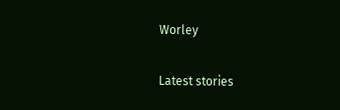Worley

Latest stories